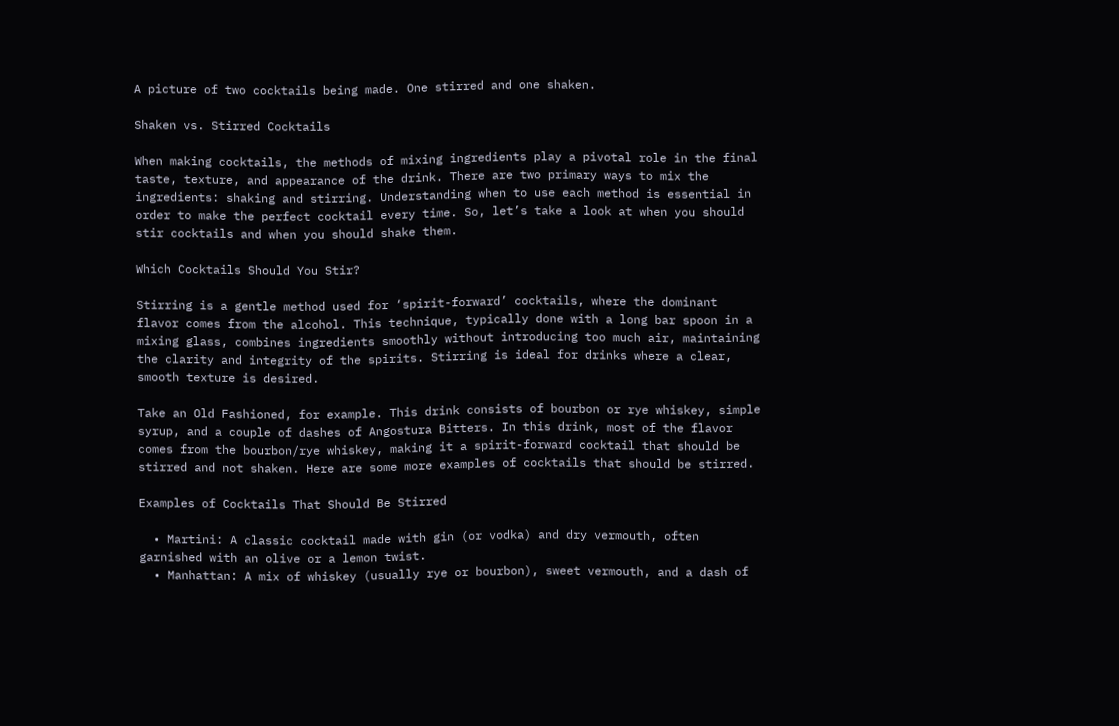A picture of two cocktails being made. One stirred and one shaken.

Shaken vs. Stirred Cocktails

When making cocktails, the methods of mixing ingredients play a pivotal role in the final taste, texture, and appearance of the drink. There are two primary ways to mix the ingredients: shaking and stirring. Understanding when to use each method is essential in order to make the perfect cocktail every time. So, let’s take a look at when you should stir cocktails and when you should shake them.

Which Cocktails Should You Stir?

Stirring is a gentle method used for ‘spirit-forward’ cocktails, where the dominant flavor comes from the alcohol. This technique, typically done with a long bar spoon in a mixing glass, combines ingredients smoothly without introducing too much air, maintaining the clarity and integrity of the spirits. Stirring is ideal for drinks where a clear, smooth texture is desired.

Take an Old Fashioned, for example. This drink consists of bourbon or rye whiskey, simple syrup, and a couple of dashes of Angostura Bitters. In this drink, most of the flavor comes from the bourbon/rye whiskey, making it a spirit-forward cocktail that should be stirred and not shaken. Here are some more examples of cocktails that should be stirred.

Examples of Cocktails That Should Be Stirred

  • Martini: A classic cocktail made with gin (or vodka) and dry vermouth, often garnished with an olive or a lemon twist.
  • Manhattan: A mix of whiskey (usually rye or bourbon), sweet vermouth, and a dash of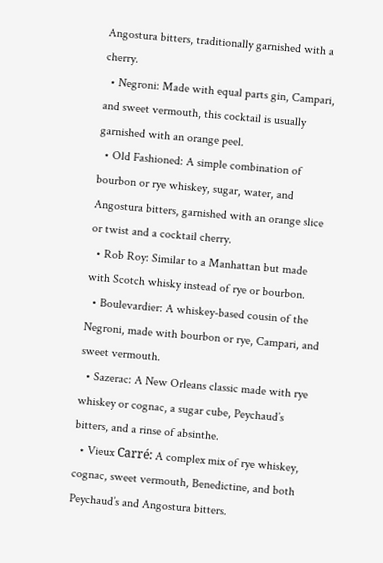Angostura bitters, traditionally garnished with a cherry.
  • Negroni: Made with equal parts gin, Campari, and sweet vermouth, this cocktail is usually garnished with an orange peel.
  • Old Fashioned: A simple combination of bourbon or rye whiskey, sugar, water, and Angostura bitters, garnished with an orange slice or twist and a cocktail cherry.
  • Rob Roy: Similar to a Manhattan but made with Scotch whisky instead of rye or bourbon.
  • Boulevardier: A whiskey-based cousin of the Negroni, made with bourbon or rye, Campari, and sweet vermouth.
  • Sazerac: A New Orleans classic made with rye whiskey or cognac, a sugar cube, Peychaud’s bitters, and a rinse of absinthe.
  • Vieux Carré: A complex mix of rye whiskey, cognac, sweet vermouth, Benedictine, and both Peychaud’s and Angostura bitters.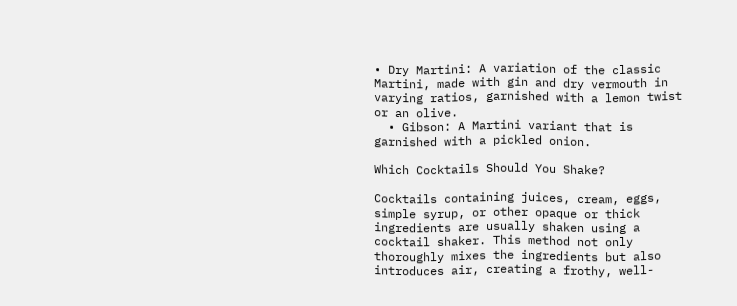• Dry Martini: A variation of the classic Martini, made with gin and dry vermouth in varying ratios, garnished with a lemon twist or an olive.
  • Gibson: A Martini variant that is garnished with a pickled onion.

Which Cocktails Should You Shake?

Cocktails containing juices, cream, eggs, simple syrup, or other opaque or thick ingredients are usually shaken using a cocktail shaker. This method not only thoroughly mixes the ingredients but also introduces air, creating a frothy, well-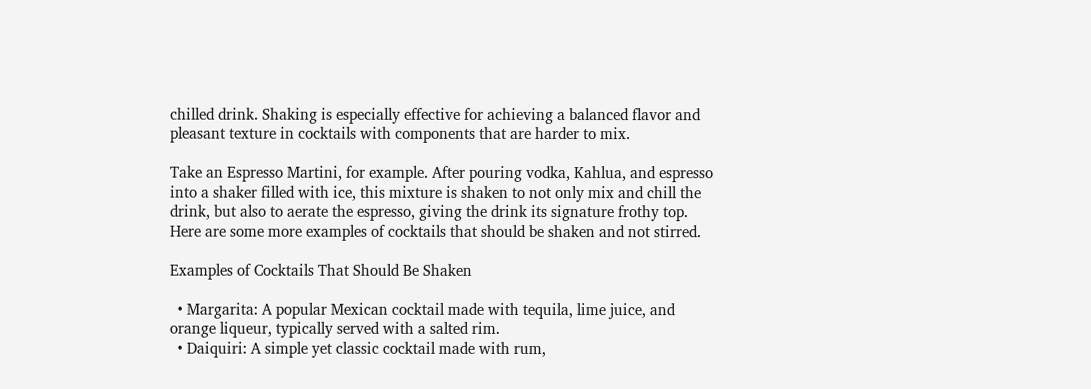chilled drink. Shaking is especially effective for achieving a balanced flavor and pleasant texture in cocktails with components that are harder to mix.

Take an Espresso Martini, for example. After pouring vodka, Kahlua, and espresso into a shaker filled with ice, this mixture is shaken to not only mix and chill the drink, but also to aerate the espresso, giving the drink its signature frothy top. Here are some more examples of cocktails that should be shaken and not stirred.

Examples of Cocktails That Should Be Shaken

  • Margarita: A popular Mexican cocktail made with tequila, lime juice, and orange liqueur, typically served with a salted rim.
  • Daiquiri: A simple yet classic cocktail made with rum,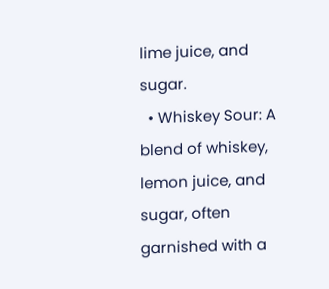lime juice, and sugar.
  • Whiskey Sour: A blend of whiskey, lemon juice, and sugar, often garnished with a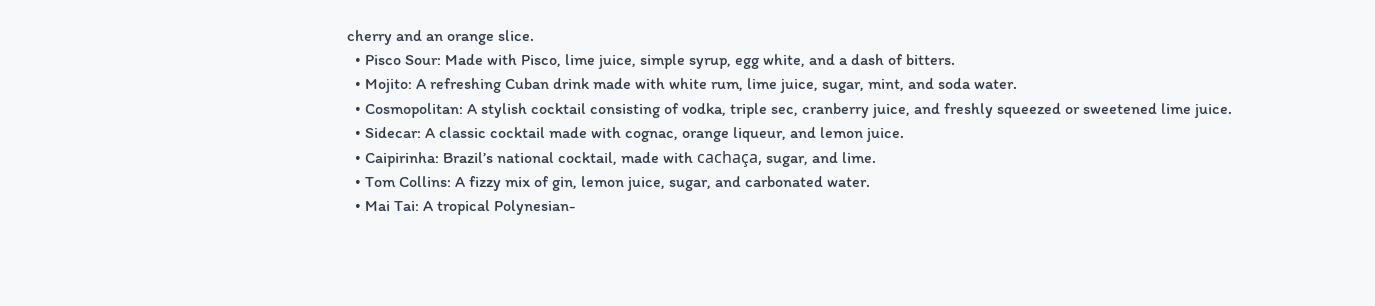cherry and an orange slice.
  • Pisco Sour: Made with Pisco, lime juice, simple syrup, egg white, and a dash of bitters.
  • Mojito: A refreshing Cuban drink made with white rum, lime juice, sugar, mint, and soda water.
  • Cosmopolitan: A stylish cocktail consisting of vodka, triple sec, cranberry juice, and freshly squeezed or sweetened lime juice.
  • Sidecar: A classic cocktail made with cognac, orange liqueur, and lemon juice.
  • Caipirinha: Brazil’s national cocktail, made with cachaça, sugar, and lime.
  • Tom Collins: A fizzy mix of gin, lemon juice, sugar, and carbonated water.
  • Mai Tai: A tropical Polynesian-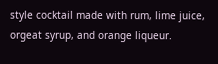style cocktail made with rum, lime juice, orgeat syrup, and orange liqueur.